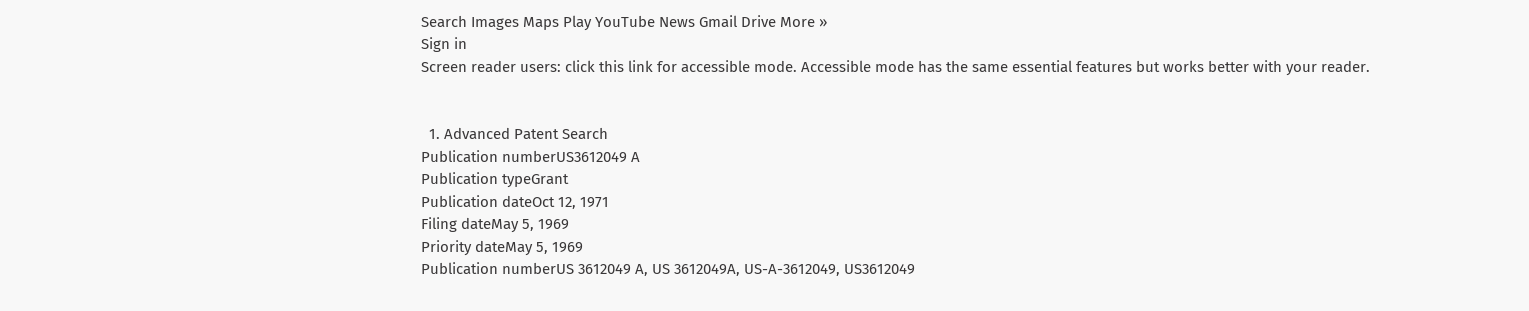Search Images Maps Play YouTube News Gmail Drive More »
Sign in
Screen reader users: click this link for accessible mode. Accessible mode has the same essential features but works better with your reader.


  1. Advanced Patent Search
Publication numberUS3612049 A
Publication typeGrant
Publication dateOct 12, 1971
Filing dateMay 5, 1969
Priority dateMay 5, 1969
Publication numberUS 3612049 A, US 3612049A, US-A-3612049, US3612049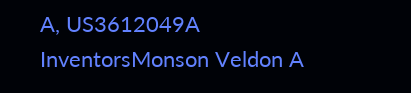A, US3612049A
InventorsMonson Veldon A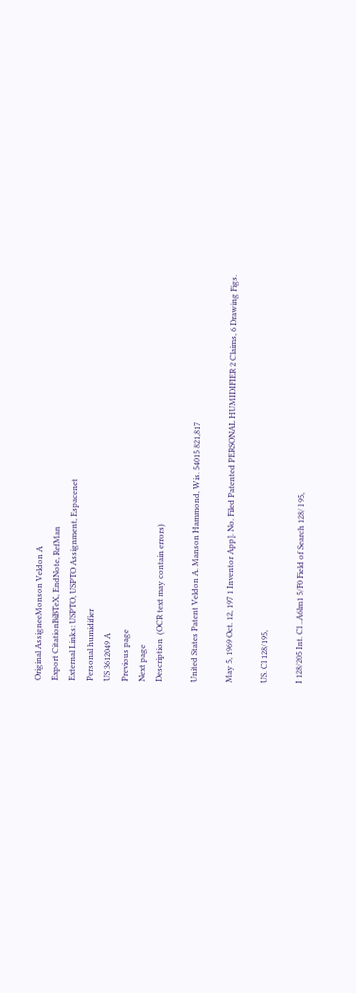Original AssigneeMonson Veldon A
Export CitationBiBTeX, EndNote, RefMan
External Links: USPTO, USPTO Assignment, Espacenet
Personal humidifier
US 3612049 A
Previous page
Next page
Description  (OCR text may contain errors)

United States Patent Veldon A. Manson Hammond, Wis. 54015 821,817

May 5, 1969 Oct. 12, 197 1 Inventor App]. No. Filed Patented PERSONAL HUMIDIFIER 2 Claims, 6 Drawing Figs.

US. Cl 128/195,

I 128/205 Int. Cl ..A6lm1 5/F0 Field of Search 128/ l 95,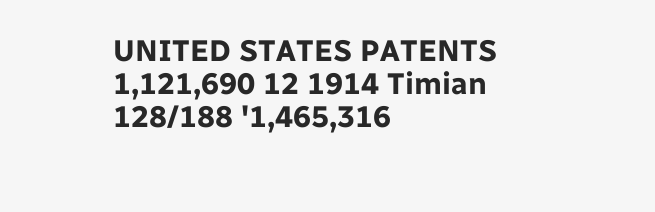UNITED STATES PATENTS 1,121,690 12 1914 Timian 128/188 '1,465,316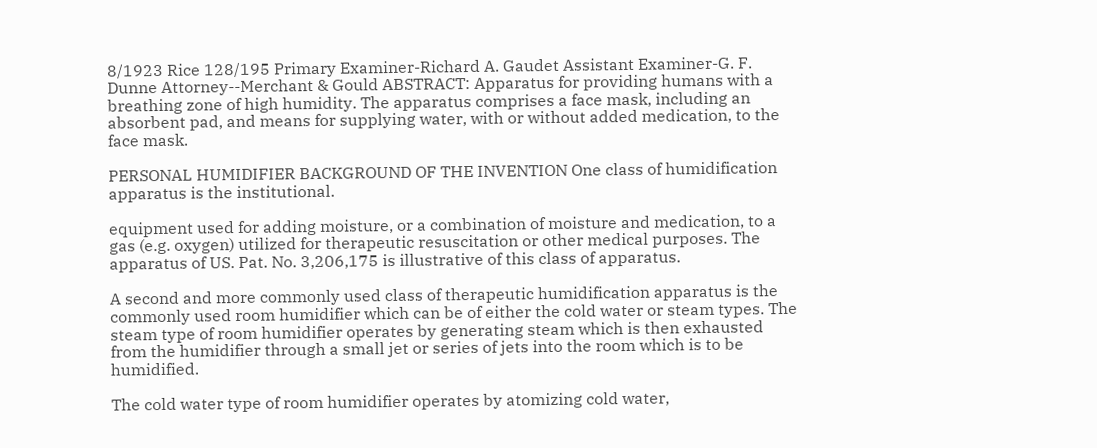8/1923 Rice 128/195 Primary Examiner-Richard A. Gaudet Assistant Examiner-G. F. Dunne Attorney--Merchant & Gould ABSTRACT: Apparatus for providing humans with a breathing zone of high humidity. The apparatus comprises a face mask, including an absorbent pad, and means for supplying water, with or without added medication, to the face mask.

PERSONAL HUMIDIFIER BACKGROUND OF THE INVENTION One class of humidification apparatus is the institutional.

equipment used for adding moisture, or a combination of moisture and medication, to a gas (e.g. oxygen) utilized for therapeutic resuscitation or other medical purposes. The apparatus of US. Pat. No. 3,206,175 is illustrative of this class of apparatus.

A second and more commonly used class of therapeutic humidification apparatus is the commonly used room humidifier which can be of either the cold water or steam types. The steam type of room humidifier operates by generating steam which is then exhausted from the humidifier through a small jet or series of jets into the room which is to be humidified.

The cold water type of room humidifier operates by atomizing cold water,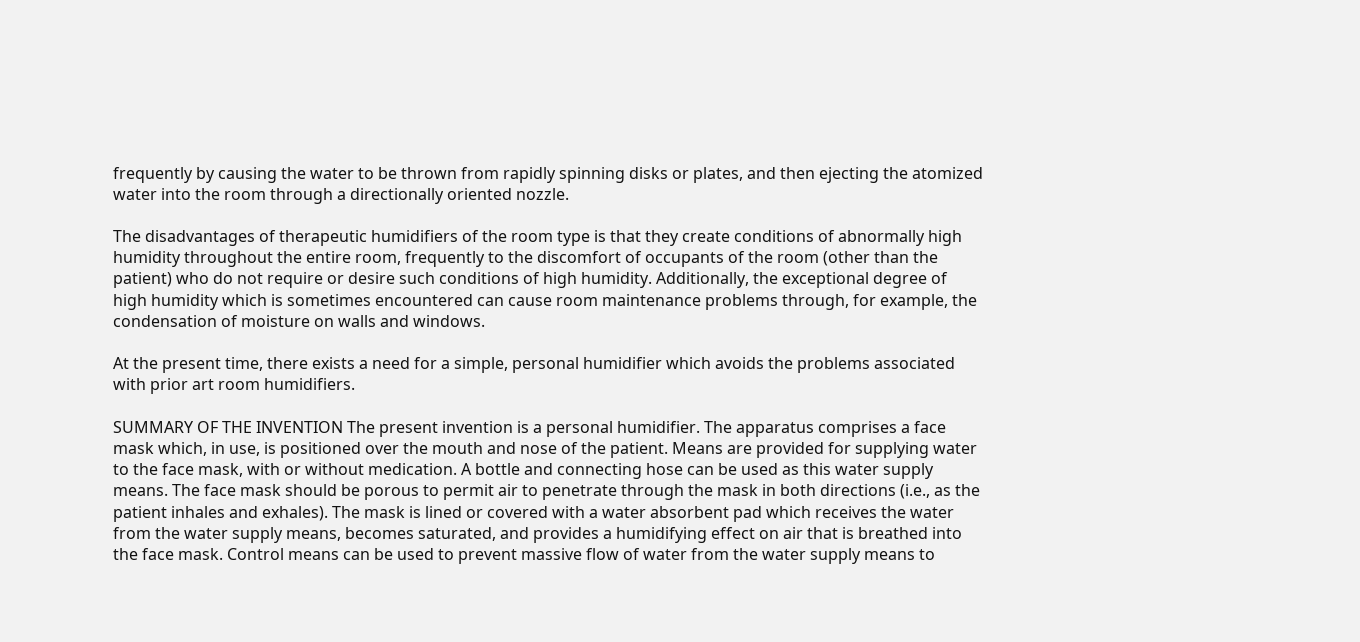frequently by causing the water to be thrown from rapidly spinning disks or plates, and then ejecting the atomized water into the room through a directionally oriented nozzle.

The disadvantages of therapeutic humidifiers of the room type is that they create conditions of abnormally high humidity throughout the entire room, frequently to the discomfort of occupants of the room (other than the patient) who do not require or desire such conditions of high humidity. Additionally, the exceptional degree of high humidity which is sometimes encountered can cause room maintenance problems through, for example, the condensation of moisture on walls and windows.

At the present time, there exists a need for a simple, personal humidifier which avoids the problems associated with prior art room humidifiers.

SUMMARY OF THE INVENTION The present invention is a personal humidifier. The apparatus comprises a face mask which, in use, is positioned over the mouth and nose of the patient. Means are provided for supplying water to the face mask, with or without medication. A bottle and connecting hose can be used as this water supply means. The face mask should be porous to permit air to penetrate through the mask in both directions (i.e., as the patient inhales and exhales). The mask is lined or covered with a water absorbent pad which receives the water from the water supply means, becomes saturated, and provides a humidifying effect on air that is breathed into the face mask. Control means can be used to prevent massive flow of water from the water supply means to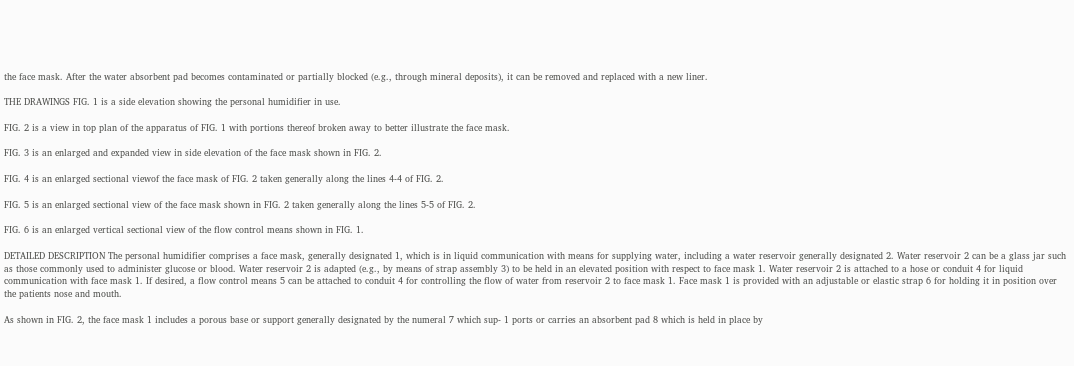the face mask. After the water absorbent pad becomes contaminated or partially blocked (e.g., through mineral deposits), it can be removed and replaced with a new liner.

THE DRAWINGS FIG. 1 is a side elevation showing the personal humidifier in use.

FIG. 2 is a view in top plan of the apparatus of FIG. 1 with portions thereof broken away to better illustrate the face mask.

FIG. 3 is an enlarged and expanded view in side elevation of the face mask shown in FIG. 2.

FIG. 4 is an enlarged sectional viewof the face mask of FIG. 2 taken generally along the lines 4-4 of FIG. 2.

FIG. 5 is an enlarged sectional view of the face mask shown in FIG. 2 taken generally along the lines 5-5 of FIG. 2.

FIG. 6 is an enlarged vertical sectional view of the flow control means shown in FIG. 1.

DETAILED DESCRIPTION The personal humidifier comprises a face mask, generally designated 1, which is in liquid communication with means for supplying water, including a water reservoir generally designated 2. Water reservoir 2 can be a glass jar such as those commonly used to administer glucose or blood. Water reservoir 2 is adapted (e.g., by means of strap assembly 3) to be held in an elevated position with respect to face mask 1. Water reservoir 2 is attached to a hose or conduit 4 for liquid communication with face mask 1. If desired, a flow control means 5 can be attached to conduit 4 for controlling the flow of water from reservoir 2 to face mask 1. Face mask 1 is provided with an adjustable or elastic strap 6 for holding it in position over the patients nose and mouth.

As shown in FIG. 2, the face mask 1 includes a porous base or support generally designated by the numeral 7 which sup- 1 ports or carries an absorbent pad 8 which is held in place by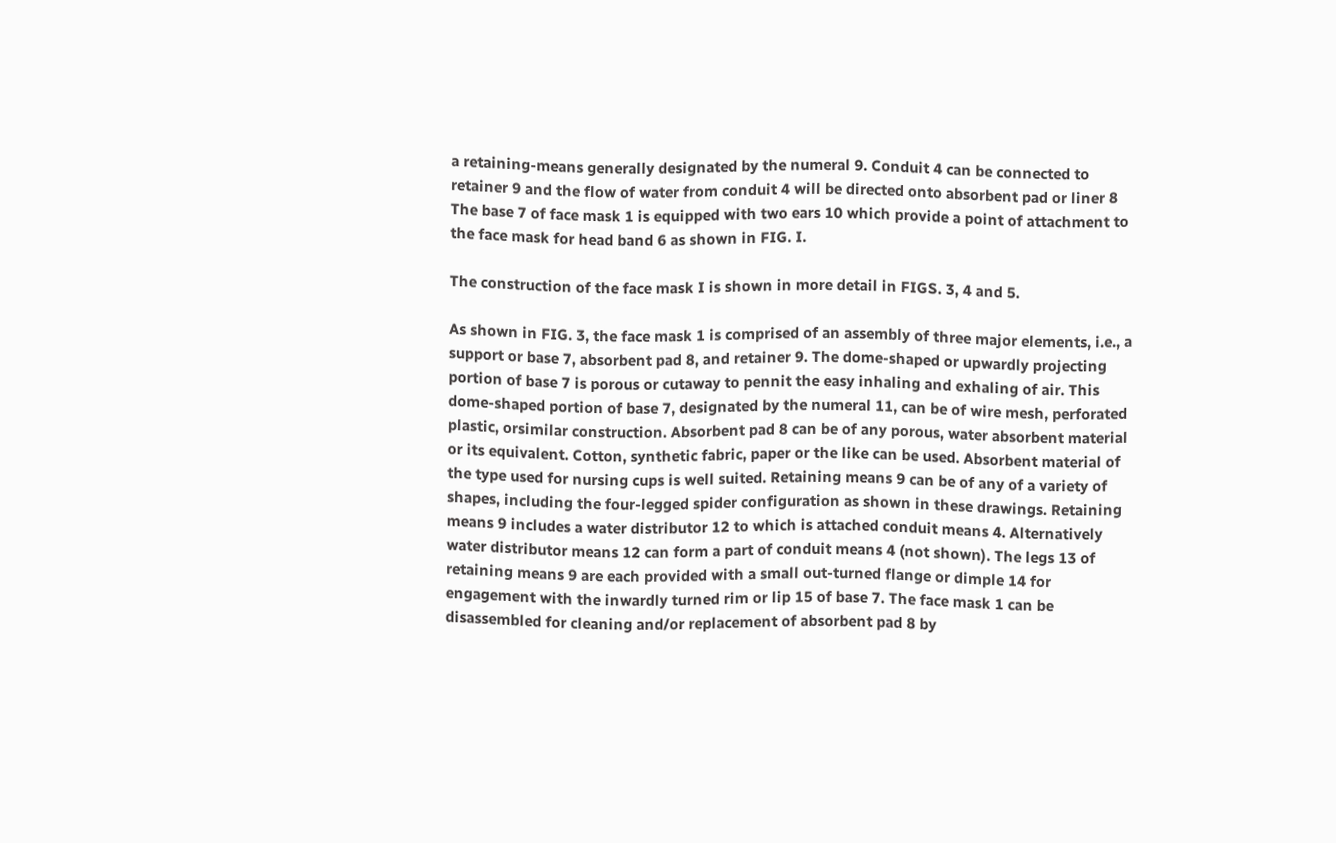a retaining-means generally designated by the numeral 9. Conduit 4 can be connected to retainer 9 and the flow of water from conduit 4 will be directed onto absorbent pad or liner 8 The base 7 of face mask 1 is equipped with two ears 10 which provide a point of attachment to the face mask for head band 6 as shown in FIG. I.

The construction of the face mask I is shown in more detail in FIGS. 3, 4 and 5.

As shown in FIG. 3, the face mask 1 is comprised of an assembly of three major elements, i.e., a support or base 7, absorbent pad 8, and retainer 9. The dome-shaped or upwardly projecting portion of base 7 is porous or cutaway to pennit the easy inhaling and exhaling of air. This dome-shaped portion of base 7, designated by the numeral 11, can be of wire mesh, perforated plastic, orsimilar construction. Absorbent pad 8 can be of any porous, water absorbent material or its equivalent. Cotton, synthetic fabric, paper or the like can be used. Absorbent material of the type used for nursing cups is well suited. Retaining means 9 can be of any of a variety of shapes, including the four-legged spider configuration as shown in these drawings. Retaining means 9 includes a water distributor 12 to which is attached conduit means 4. Alternatively water distributor means 12 can form a part of conduit means 4 (not shown). The legs 13 of retaining means 9 are each provided with a small out-turned flange or dimple 14 for engagement with the inwardly turned rim or lip 15 of base 7. The face mask 1 can be disassembled for cleaning and/or replacement of absorbent pad 8 by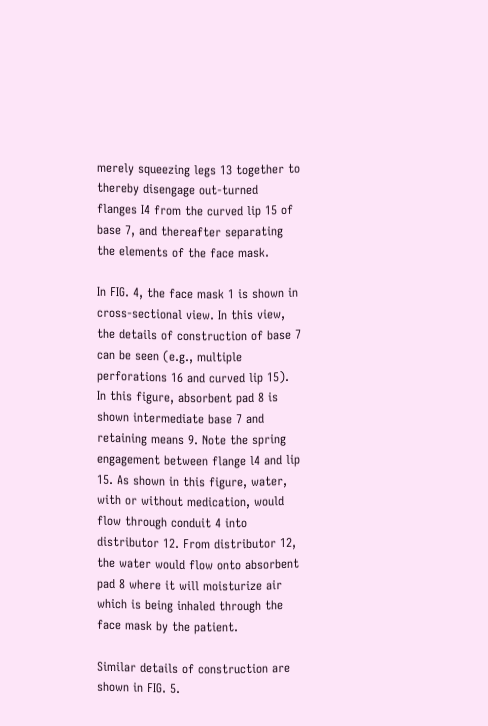merely squeezing legs 13 together to thereby disengage out-turned flanges I4 from the curved lip 15 of base 7, and thereafter separating the elements of the face mask.

In FIG. 4, the face mask 1 is shown in cross-sectional view. In this view, the details of construction of base 7 can be seen (e.g., multiple perforations 16 and curved lip 15). In this figure, absorbent pad 8 is shown intermediate base 7 and retaining means 9. Note the spring engagement between flange l4 and lip 15. As shown in this figure, water, with or without medication, would flow through conduit 4 into distributor 12. From distributor 12, the water would flow onto absorbent pad 8 where it will moisturize air which is being inhaled through the face mask by the patient.

Similar details of construction are shown in FIG. 5.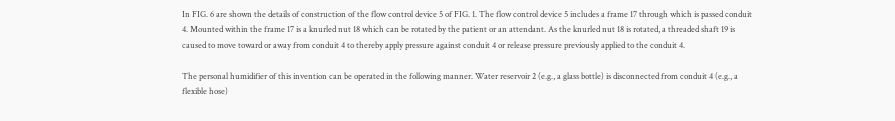In FIG. 6 are shown the details of construction of the flow control device 5 of FIG. 1. The flow control device 5 includes a frame 17 through which is passed conduit 4. Mounted within the frame 17 is a knurled nut 18 which can be rotated by the patient or an attendant. As the knurled nut 18 is rotated, a threaded shaft 19 is caused to move toward or away from conduit 4 to thereby apply pressure against conduit 4 or release pressure previously applied to the conduit 4.

The personal humidifier of this invention can be operated in the following manner. Water reservoir 2 (e.g., a glass bottle) is disconnected from conduit 4 (e.g., a flexible hose)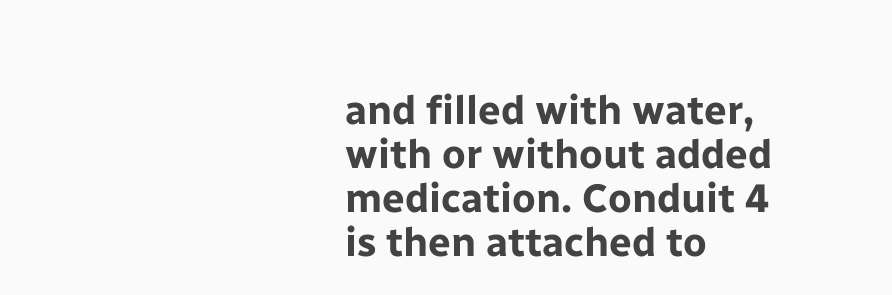and filled with water, with or without added medication. Conduit 4 is then attached to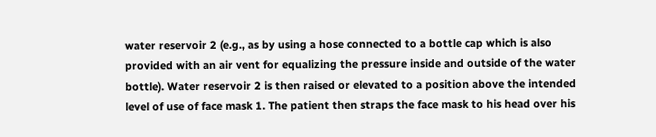water reservoir 2 (e.g., as by using a hose connected to a bottle cap which is also provided with an air vent for equalizing the pressure inside and outside of the water bottle). Water reservoir 2 is then raised or elevated to a position above the intended level of use of face mask 1. The patient then straps the face mask to his head over his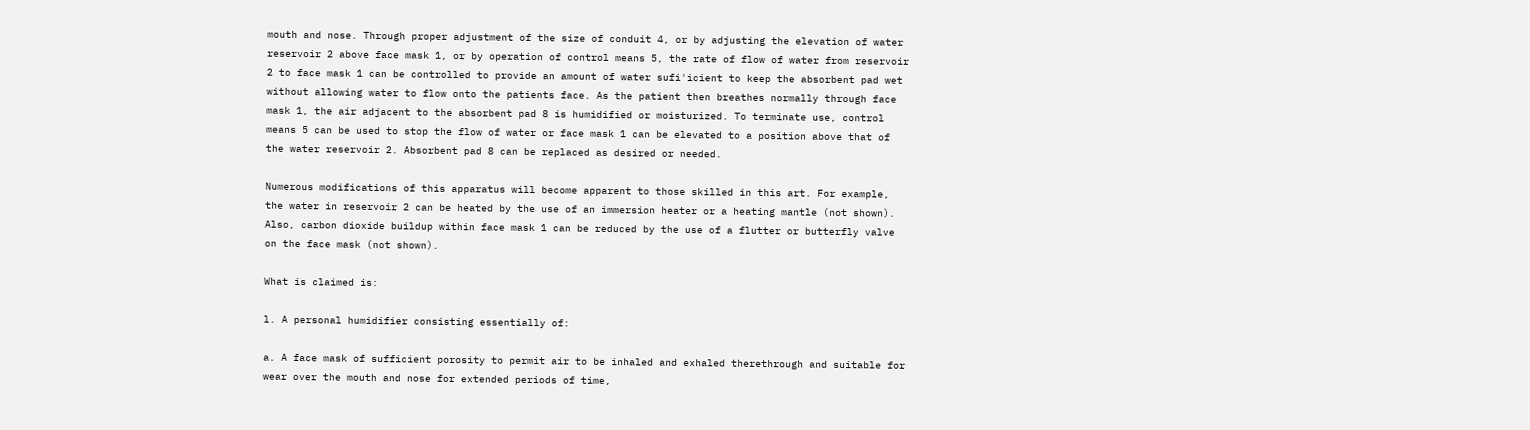mouth and nose. Through proper adjustment of the size of conduit 4, or by adjusting the elevation of water reservoir 2 above face mask 1, or by operation of control means 5, the rate of flow of water from reservoir 2 to face mask 1 can be controlled to provide an amount of water sufi'icient to keep the absorbent pad wet without allowing water to flow onto the patients face. As the patient then breathes normally through face mask 1, the air adjacent to the absorbent pad 8 is humidified or moisturized. To terminate use, control means 5 can be used to stop the flow of water or face mask 1 can be elevated to a position above that of the water reservoir 2. Absorbent pad 8 can be replaced as desired or needed.

Numerous modifications of this apparatus will become apparent to those skilled in this art. For example, the water in reservoir 2 can be heated by the use of an immersion heater or a heating mantle (not shown). Also, carbon dioxide buildup within face mask 1 can be reduced by the use of a flutter or butterfly valve on the face mask (not shown).

What is claimed is:

l. A personal humidifier consisting essentially of:

a. A face mask of sufficient porosity to permit air to be inhaled and exhaled therethrough and suitable for wear over the mouth and nose for extended periods of time,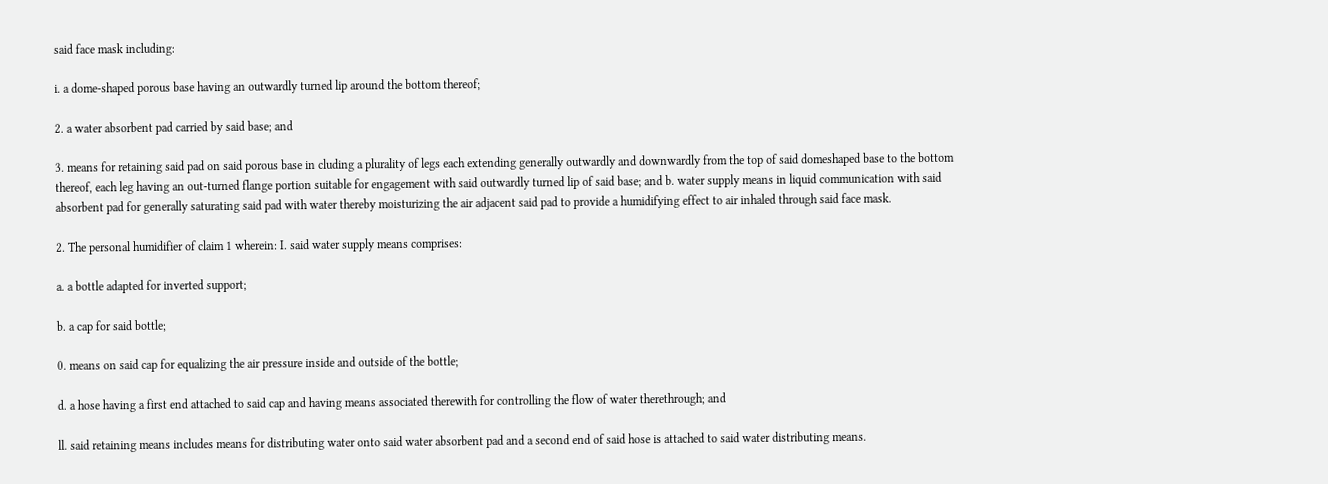said face mask including:

i. a dome-shaped porous base having an outwardly turned lip around the bottom thereof;

2. a water absorbent pad carried by said base; and

3. means for retaining said pad on said porous base in cluding a plurality of legs each extending generally outwardly and downwardly from the top of said domeshaped base to the bottom thereof, each leg having an out-turned flange portion suitable for engagement with said outwardly turned lip of said base; and b. water supply means in liquid communication with said absorbent pad for generally saturating said pad with water thereby moisturizing the air adjacent said pad to provide a humidifying effect to air inhaled through said face mask.

2. The personal humidifier of claim 1 wherein: I. said water supply means comprises:

a. a bottle adapted for inverted support;

b. a cap for said bottle;

0. means on said cap for equalizing the air pressure inside and outside of the bottle;

d. a hose having a first end attached to said cap and having means associated therewith for controlling the flow of water therethrough; and

ll. said retaining means includes means for distributing water onto said water absorbent pad and a second end of said hose is attached to said water distributing means.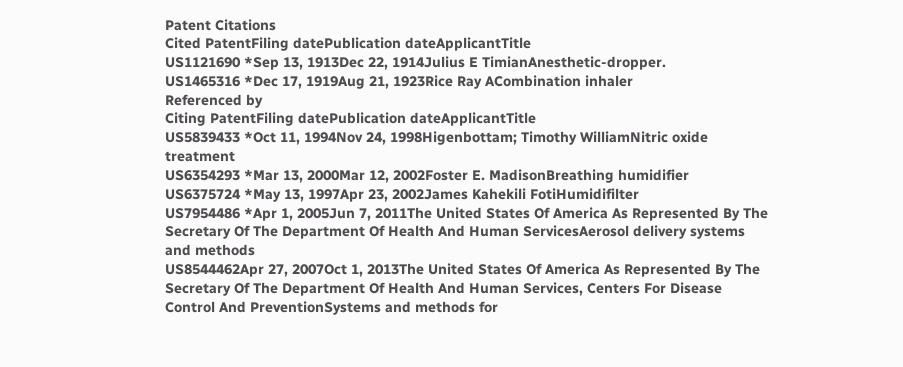Patent Citations
Cited PatentFiling datePublication dateApplicantTitle
US1121690 *Sep 13, 1913Dec 22, 1914Julius E TimianAnesthetic-dropper.
US1465316 *Dec 17, 1919Aug 21, 1923Rice Ray ACombination inhaler
Referenced by
Citing PatentFiling datePublication dateApplicantTitle
US5839433 *Oct 11, 1994Nov 24, 1998Higenbottam; Timothy WilliamNitric oxide treatment
US6354293 *Mar 13, 2000Mar 12, 2002Foster E. MadisonBreathing humidifier
US6375724 *May 13, 1997Apr 23, 2002James Kahekili FotiHumidifilter
US7954486 *Apr 1, 2005Jun 7, 2011The United States Of America As Represented By The Secretary Of The Department Of Health And Human ServicesAerosol delivery systems and methods
US8544462Apr 27, 2007Oct 1, 2013The United States Of America As Represented By The Secretary Of The Department Of Health And Human Services, Centers For Disease Control And PreventionSystems and methods for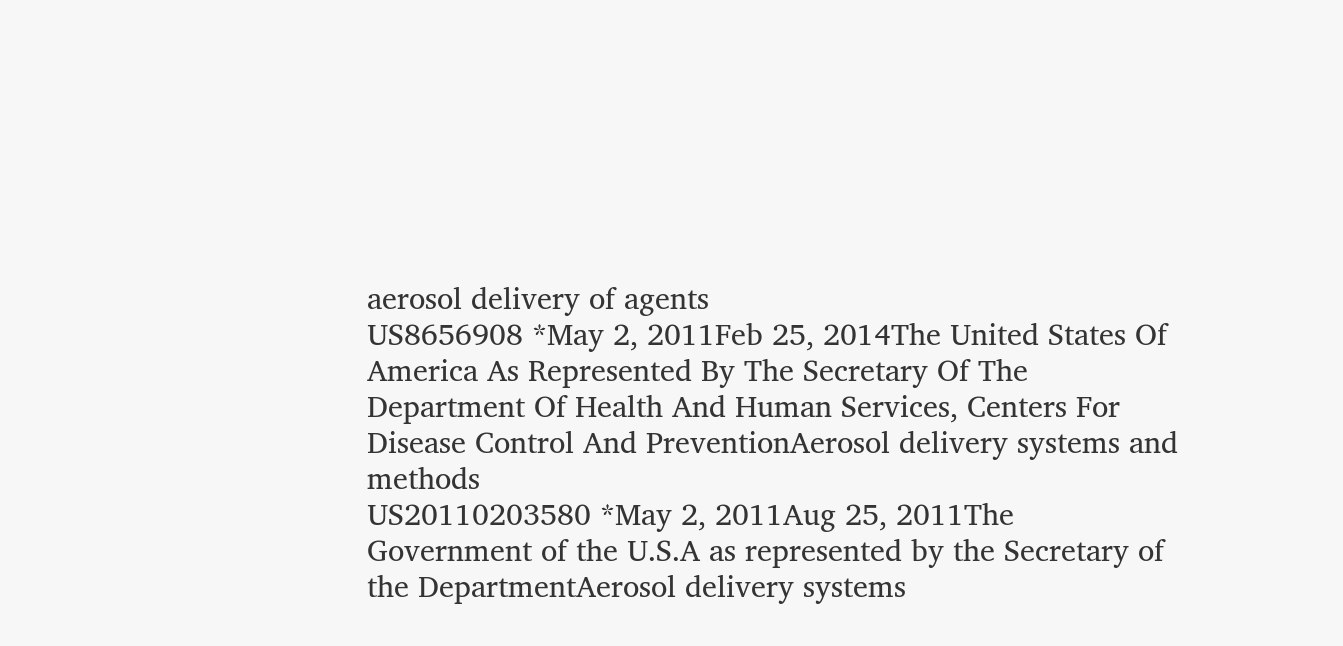aerosol delivery of agents
US8656908 *May 2, 2011Feb 25, 2014The United States Of America As Represented By The Secretary Of The Department Of Health And Human Services, Centers For Disease Control And PreventionAerosol delivery systems and methods
US20110203580 *May 2, 2011Aug 25, 2011The Government of the U.S.A as represented by the Secretary of the DepartmentAerosol delivery systems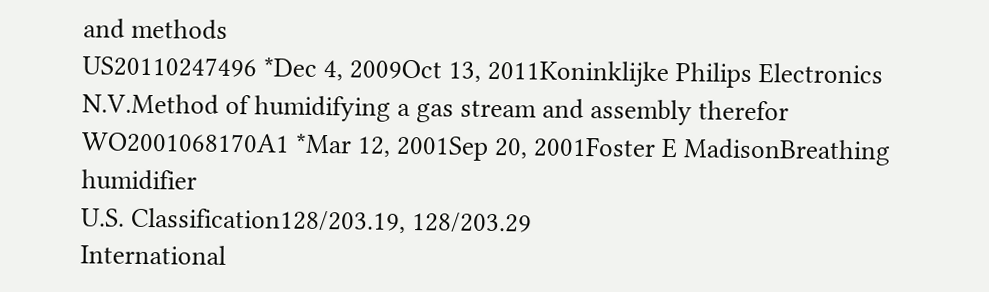and methods
US20110247496 *Dec 4, 2009Oct 13, 2011Koninklijke Philips Electronics N.V.Method of humidifying a gas stream and assembly therefor
WO2001068170A1 *Mar 12, 2001Sep 20, 2001Foster E MadisonBreathing humidifier
U.S. Classification128/203.19, 128/203.29
International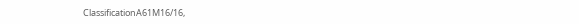ClassificationA61M16/16,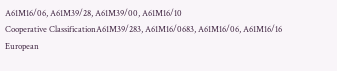A61M16/06, A61M39/28, A61M39/00, A61M16/10
Cooperative ClassificationA61M39/283, A61M16/0683, A61M16/06, A61M16/16
European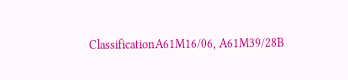ClassificationA61M16/06, A61M39/28B